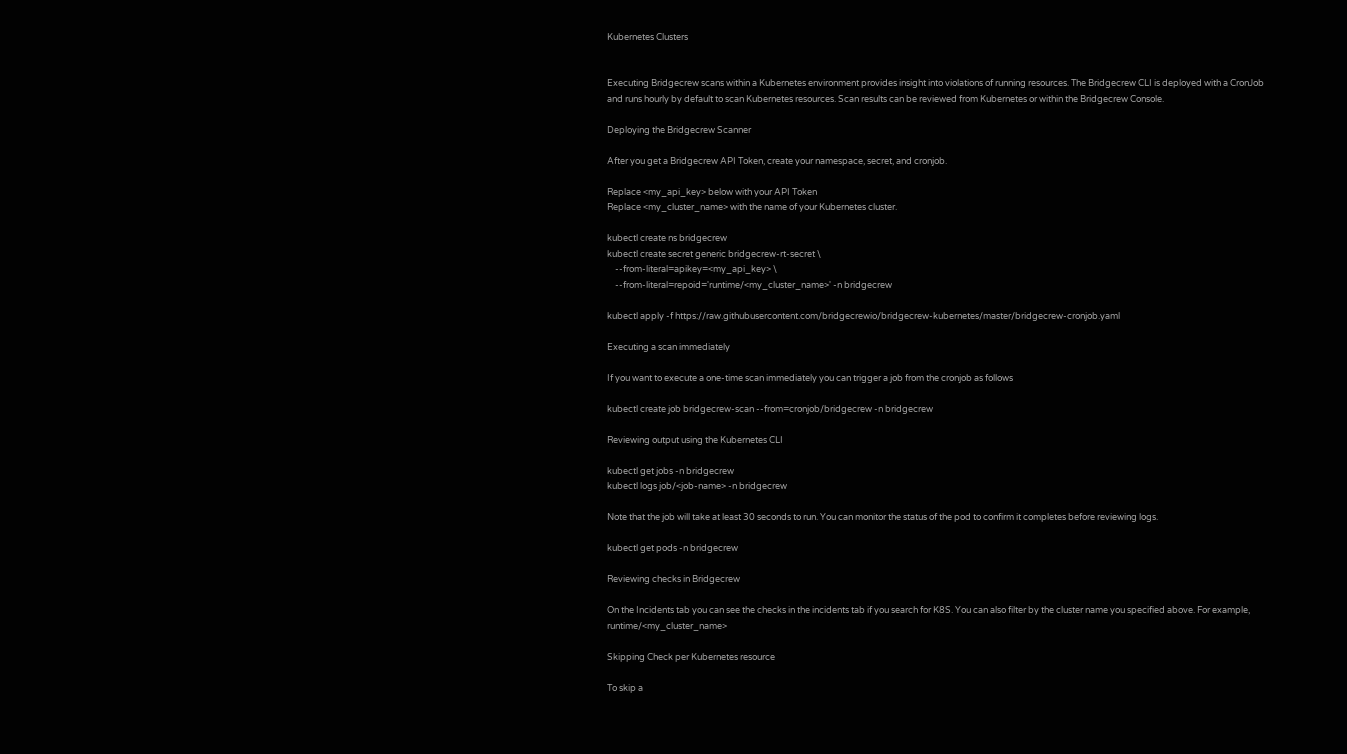Kubernetes Clusters


Executing Bridgecrew scans within a Kubernetes environment provides insight into violations of running resources. The Bridgecrew CLI is deployed with a CronJob and runs hourly by default to scan Kubernetes resources. Scan results can be reviewed from Kubernetes or within the Bridgecrew Console.

Deploying the Bridgecrew Scanner

After you get a Bridgecrew API Token, create your namespace, secret, and cronjob.

Replace <my_api_key> below with your API Token
Replace <my_cluster_name> with the name of your Kubernetes cluster.

kubectl create ns bridgecrew
kubectl create secret generic bridgecrew-rt-secret \
    --from-literal=apikey=<my_api_key> \
    --from-literal=repoid='runtime/<my_cluster_name>' -n bridgecrew

kubectl apply -f https://raw.githubusercontent.com/bridgecrewio/bridgecrew-kubernetes/master/bridgecrew-cronjob.yaml

Executing a scan immediately

If you want to execute a one-time scan immediately you can trigger a job from the cronjob as follows

kubectl create job bridgecrew-scan --from=cronjob/bridgecrew -n bridgecrew

Reviewing output using the Kubernetes CLI

kubectl get jobs -n bridgecrew
kubectl logs job/<job-name> -n bridgecrew

Note that the job will take at least 30 seconds to run. You can monitor the status of the pod to confirm it completes before reviewing logs.

kubectl get pods -n bridgecrew

Reviewing checks in Bridgecrew

On the Incidents tab you can see the checks in the incidents tab if you search for K8S. You can also filter by the cluster name you specified above. For example, runtime/<my_cluster_name>

Skipping Check per Kubernetes resource

To skip a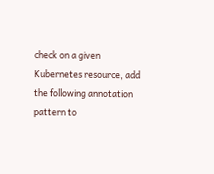check on a given Kubernetes resource, add the following annotation pattern to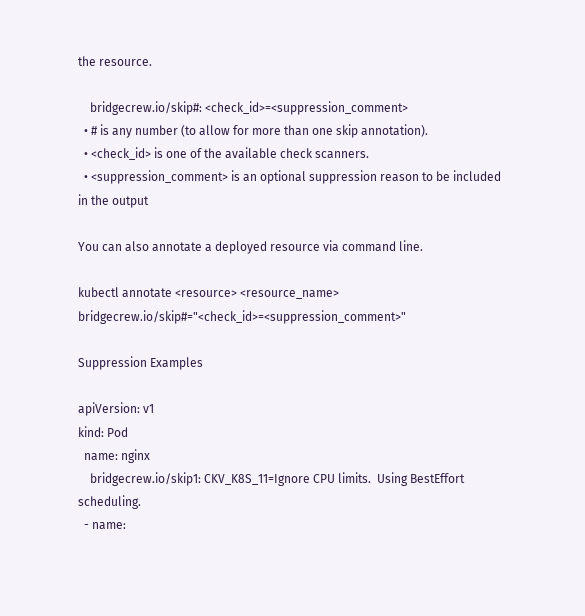the resource.

    bridgecrew.io/skip#: <check_id>=<suppression_comment>
  • # is any number (to allow for more than one skip annotation).
  • <check_id> is one of the available check scanners.
  • <suppression_comment> is an optional suppression reason to be included in the output

You can also annotate a deployed resource via command line.

kubectl annotate <resource> <resource_name> bridgecrew.io/skip#="<check_id>=<suppression_comment>"

Suppression Examples

apiVersion: v1
kind: Pod
  name: nginx
    bridgecrew.io/skip1: CKV_K8S_11=Ignore CPU limits.  Using BestEffort scheduling.
  - name: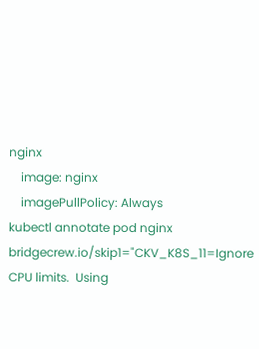nginx
    image: nginx
    imagePullPolicy: Always
kubectl annotate pod nginx bridgecrew.io/skip1="CKV_K8S_11=Ignore CPU limits.  Using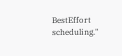BestEffort scheduling."